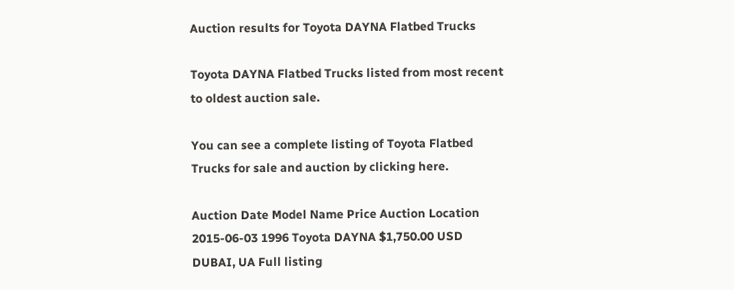Auction results for Toyota DAYNA Flatbed Trucks

Toyota DAYNA Flatbed Trucks listed from most recent to oldest auction sale.

You can see a complete listing of Toyota Flatbed Trucks for sale and auction by clicking here.

Auction Date Model Name Price Auction Location
2015-06-03 1996 Toyota DAYNA $1,750.00 USD DUBAI, UA Full listing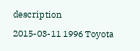description
2015-03-11 1996 Toyota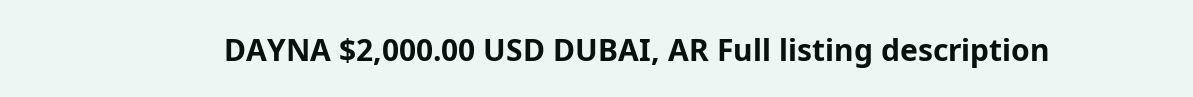DAYNA $2,000.00 USD DUBAI, AR Full listing description